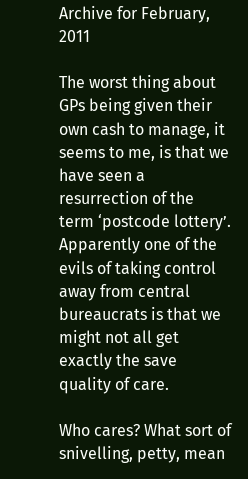Archive for February, 2011

The worst thing about GPs being given their own cash to manage, it seems to me, is that we have seen a resurrection of the term ‘postcode lottery’. Apparently one of the evils of taking control away from central bureaucrats is that we might not all get exactly the save quality of care.

Who cares? What sort of snivelling, petty, mean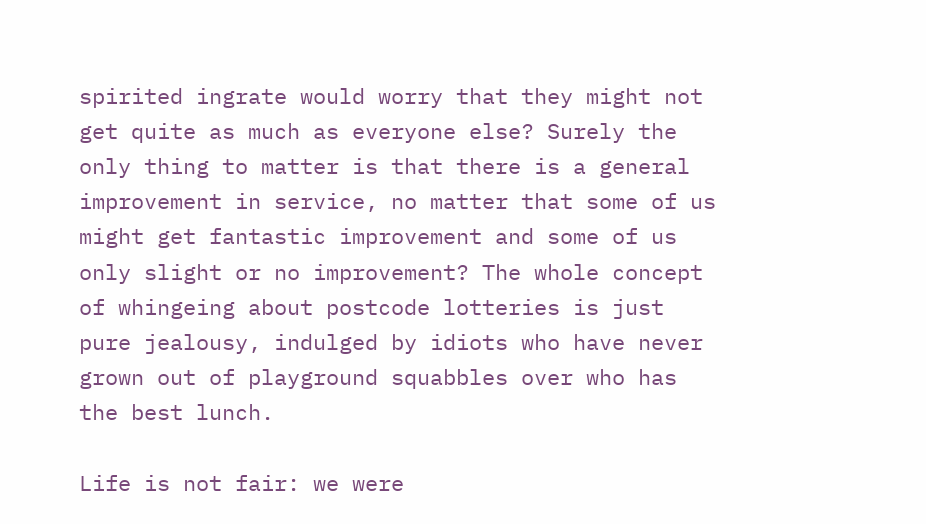spirited ingrate would worry that they might not get quite as much as everyone else? Surely the only thing to matter is that there is a general improvement in service, no matter that some of us might get fantastic improvement and some of us only slight or no improvement? The whole concept of whingeing about postcode lotteries is just pure jealousy, indulged by idiots who have never grown out of playground squabbles over who has the best lunch.

Life is not fair: we were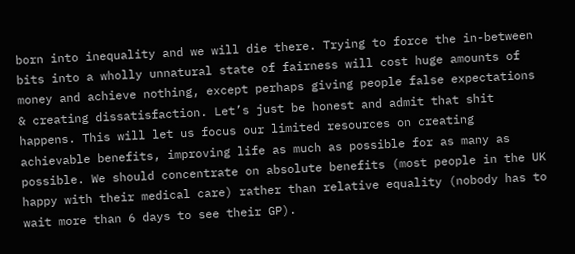born into inequality and we will die there. Trying to force the in-between bits into a wholly unnatural state of fairness will cost huge amounts of money and achieve nothing, except perhaps giving people false expectations & creating dissatisfaction. Let’s just be honest and admit that shit happens. This will let us focus our limited resources on creating achievable benefits, improving life as much as possible for as many as possible. We should concentrate on absolute benefits (most people in the UK happy with their medical care) rather than relative equality (nobody has to wait more than 6 days to see their GP).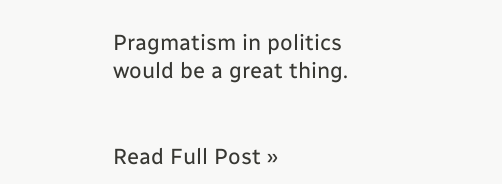Pragmatism in politics would be a great thing.


Read Full Post »